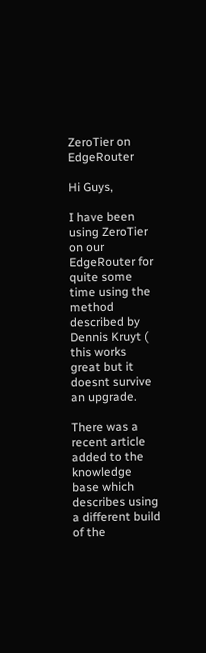ZeroTier on EdgeRouter

Hi Guys,

I have been using ZeroTier on our EdgeRouter for quite some time using the method described by Dennis Kruyt ( this works great but it doesnt survive an upgrade.

There was a recent article added to the knowledge base which describes using a different build of the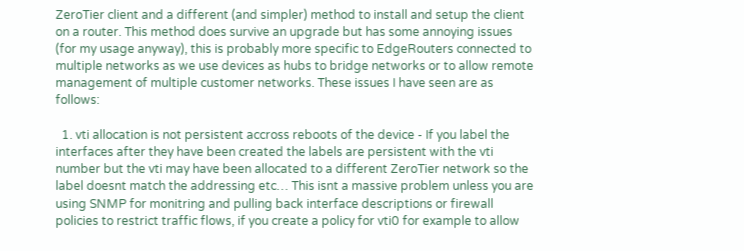ZeroTier client and a different (and simpler) method to install and setup the client on a router. This method does survive an upgrade but has some annoying issues (for my usage anyway), this is probably more specific to EdgeRouters connected to multiple networks as we use devices as hubs to bridge networks or to allow remote management of multiple customer networks. These issues I have seen are as follows:

  1. vti allocation is not persistent accross reboots of the device - If you label the interfaces after they have been created the labels are persistent with the vti number but the vti may have been allocated to a different ZeroTier network so the label doesnt match the addressing etc… This isnt a massive problem unless you are using SNMP for monitring and pulling back interface descriptions or firewall policies to restrict traffic flows, if you create a policy for vti0 for example to allow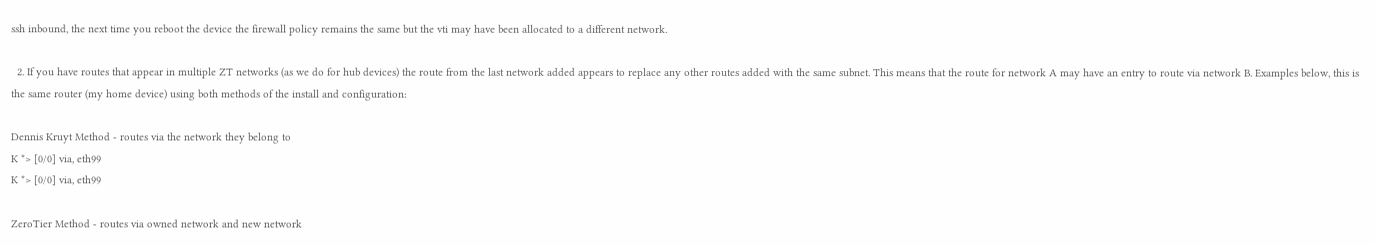ssh inbound, the next time you reboot the device the firewall policy remains the same but the vti may have been allocated to a different network.

  2. If you have routes that appear in multiple ZT networks (as we do for hub devices) the route from the last network added appears to replace any other routes added with the same subnet. This means that the route for network A may have an entry to route via network B. Examples below, this is the same router (my home device) using both methods of the install and configuration:

Dennis Kruyt Method - routes via the network they belong to
K *> [0/0] via, eth99
K *> [0/0] via, eth99

ZeroTier Method - routes via owned network and new network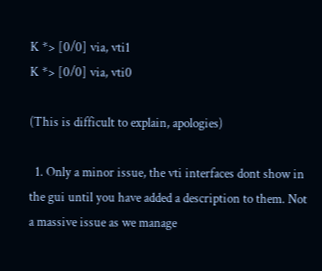K *> [0/0] via, vti1
K *> [0/0] via, vti0

(This is difficult to explain, apologies)

  1. Only a minor issue, the vti interfaces dont show in the gui until you have added a description to them. Not a massive issue as we manage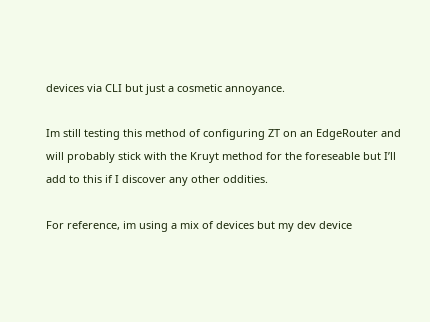devices via CLI but just a cosmetic annoyance.

Im still testing this method of configuring ZT on an EdgeRouter and will probably stick with the Kruyt method for the foreseable but I’ll add to this if I discover any other oddities.

For reference, im using a mix of devices but my dev device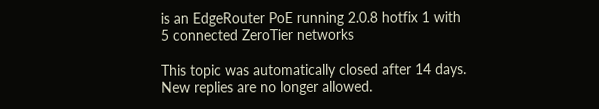is an EdgeRouter PoE running 2.0.8 hotfix 1 with 5 connected ZeroTier networks

This topic was automatically closed after 14 days. New replies are no longer allowed.